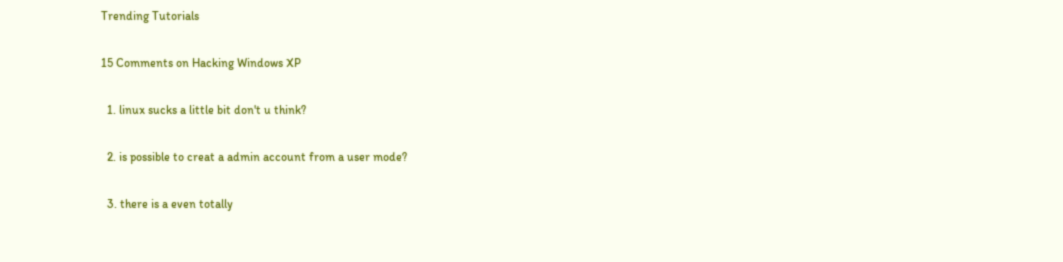Trending Tutorials

15 Comments on Hacking Windows XP

  1. linux sucks a little bit don't u think?

  2. is possible to creat a admin account from a user mode?

  3. there is a even totally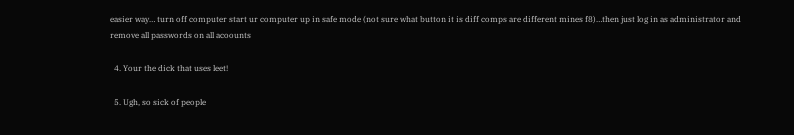easier way… turn off computer start ur computer up in safe mode (not sure what button it is diff comps are different mines f8)…then just log in as administrator and remove all passwords on all acoounts

  4. Your the dick that uses leet!

  5. Ugh, so sick of people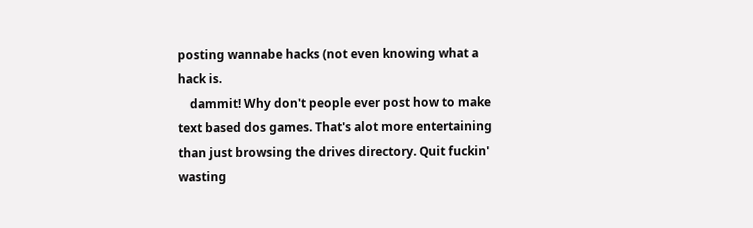posting wannabe hacks (not even knowing what a hack is.
    dammit! Why don't people ever post how to make text based dos games. That's alot more entertaining than just browsing the drives directory. Quit fuckin' wasting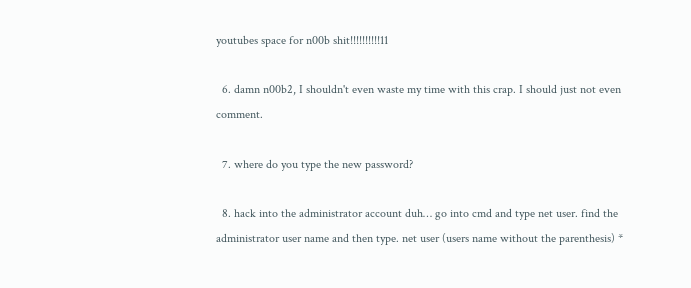youtubes space for n00b shit!!!!!!!!!!11

  6. damn n00b2, I shouldn't even waste my time with this crap. I should just not even comment.

  7. where do you type the new password?

  8. hack into the administrator account duh… go into cmd and type net user. find the administrator user name and then type. net user (users name without the parenthesis) *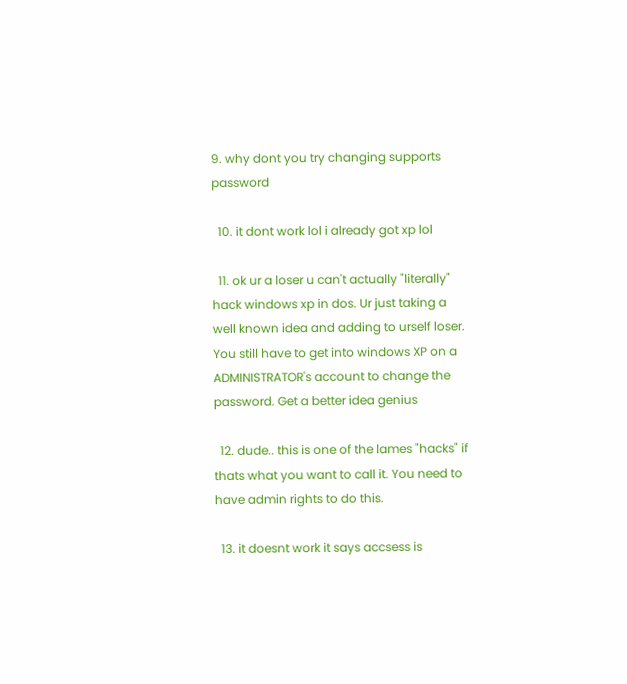9. why dont you try changing supports password

  10. it dont work lol i already got xp lol

  11. ok ur a loser u can't actually "literally" hack windows xp in dos. Ur just taking a well known idea and adding to urself loser. You still have to get into windows XP on a ADMINISTRATOR's account to change the password. Get a better idea genius

  12. dude.. this is one of the lames "hacks" if thats what you want to call it. You need to have admin rights to do this.

  13. it doesnt work it says accsess is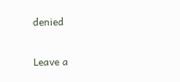denied

Leave a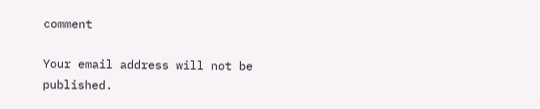comment

Your email address will not be published.